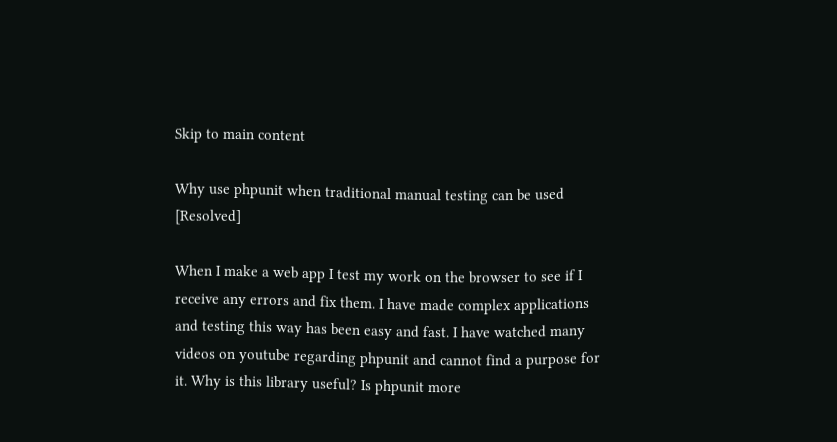Skip to main content

Why use phpunit when traditional manual testing can be used [Resolved]

When I make a web app I test my work on the browser to see if I receive any errors and fix them. I have made complex applications and testing this way has been easy and fast. I have watched many videos on youtube regarding phpunit and cannot find a purpose for it. Why is this library useful? Is phpunit more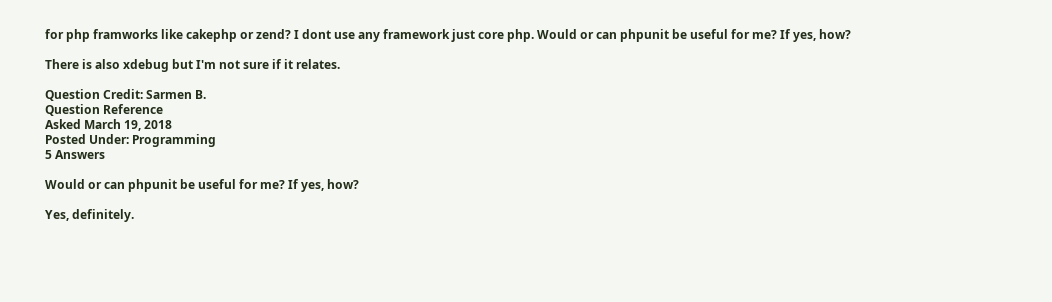for php framworks like cakephp or zend? I dont use any framework just core php. Would or can phpunit be useful for me? If yes, how?

There is also xdebug but I'm not sure if it relates.

Question Credit: Sarmen B.
Question Reference
Asked March 19, 2018
Posted Under: Programming
5 Answers

Would or can phpunit be useful for me? If yes, how?

Yes, definitely.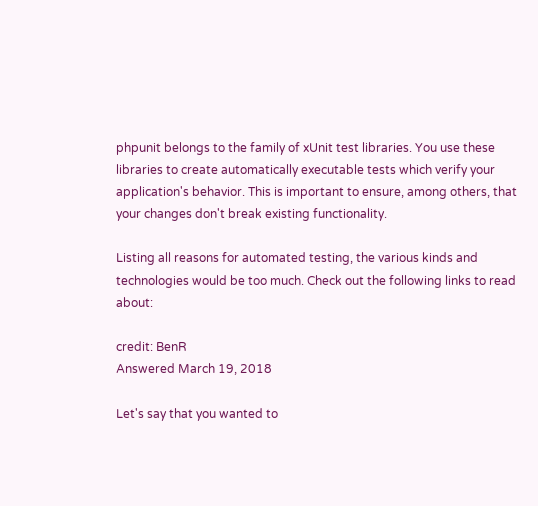phpunit belongs to the family of xUnit test libraries. You use these libraries to create automatically executable tests which verify your application's behavior. This is important to ensure, among others, that your changes don't break existing functionality.

Listing all reasons for automated testing, the various kinds and technologies would be too much. Check out the following links to read about:

credit: BenR
Answered March 19, 2018

Let's say that you wanted to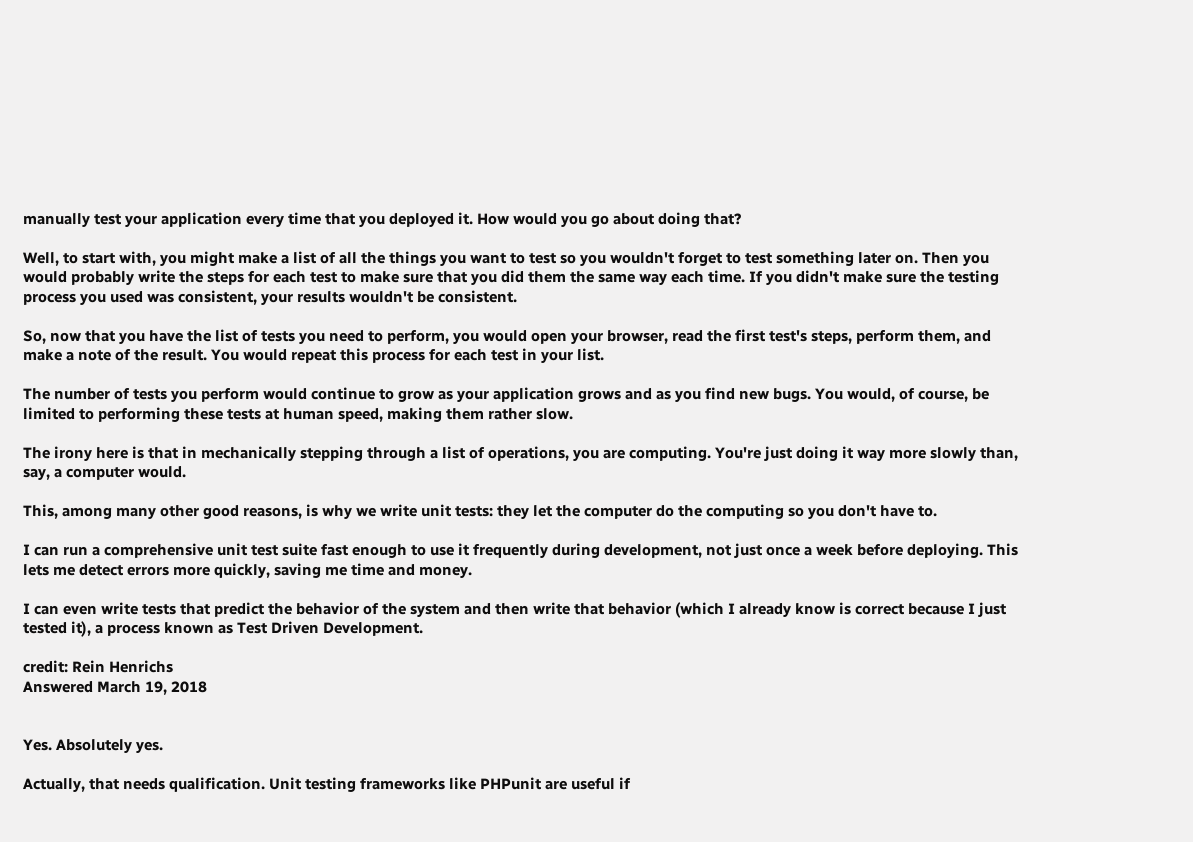manually test your application every time that you deployed it. How would you go about doing that?

Well, to start with, you might make a list of all the things you want to test so you wouldn't forget to test something later on. Then you would probably write the steps for each test to make sure that you did them the same way each time. If you didn't make sure the testing process you used was consistent, your results wouldn't be consistent.

So, now that you have the list of tests you need to perform, you would open your browser, read the first test's steps, perform them, and make a note of the result. You would repeat this process for each test in your list.

The number of tests you perform would continue to grow as your application grows and as you find new bugs. You would, of course, be limited to performing these tests at human speed, making them rather slow.

The irony here is that in mechanically stepping through a list of operations, you are computing. You're just doing it way more slowly than, say, a computer would.

This, among many other good reasons, is why we write unit tests: they let the computer do the computing so you don't have to.

I can run a comprehensive unit test suite fast enough to use it frequently during development, not just once a week before deploying. This lets me detect errors more quickly, saving me time and money.

I can even write tests that predict the behavior of the system and then write that behavior (which I already know is correct because I just tested it), a process known as Test Driven Development.

credit: Rein Henrichs
Answered March 19, 2018


Yes. Absolutely yes.

Actually, that needs qualification. Unit testing frameworks like PHPunit are useful if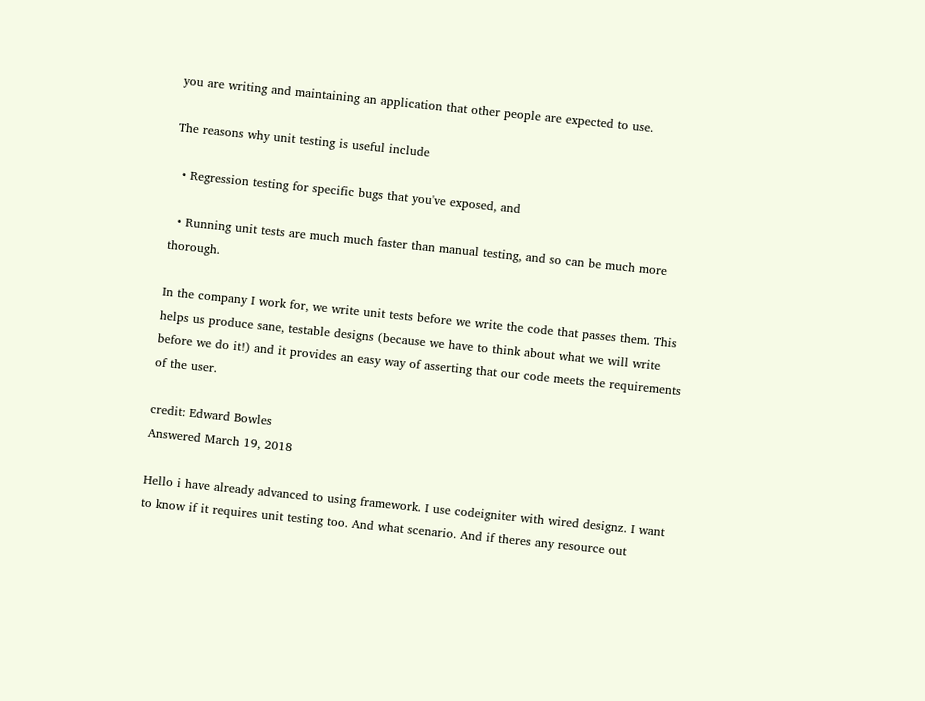you are writing and maintaining an application that other people are expected to use.

The reasons why unit testing is useful include

  • Regression testing for specific bugs that you've exposed, and

  • Running unit tests are much much faster than manual testing, and so can be much more thorough.

In the company I work for, we write unit tests before we write the code that passes them. This helps us produce sane, testable designs (because we have to think about what we will write before we do it!) and it provides an easy way of asserting that our code meets the requirements of the user.

credit: Edward Bowles
Answered March 19, 2018

Hello i have already advanced to using framework. I use codeigniter with wired designz. I want to know if it requires unit testing too. And what scenario. And if theres any resource out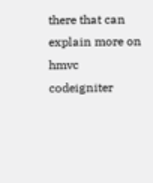there that can explain more on hmvc codeigniter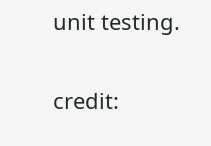unit testing.

credit: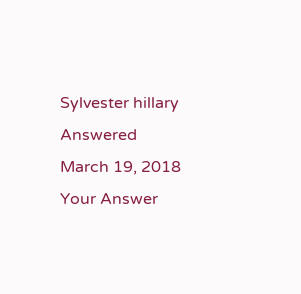Sylvester hillary
Answered March 19, 2018
Your Answer